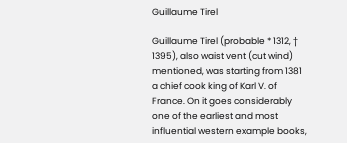Guillaume Tirel

Guillaume Tirel (probable * 1312, † 1395), also waist vent (cut wind) mentioned, was starting from 1381 a chief cook king of Karl V. of France. On it goes considerably one of the earliest and most influential western example books,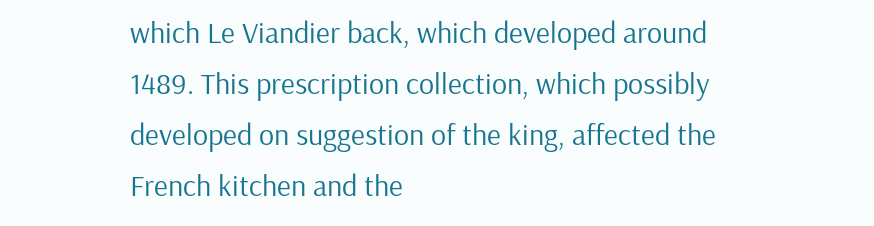which Le Viandier back, which developed around 1489. This prescription collection, which possibly developed on suggestion of the king, affected the French kitchen and the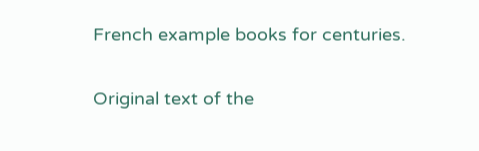French example books for centuries.

Original text of the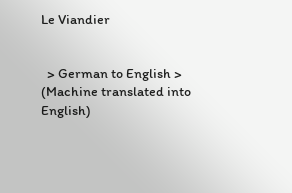Le Viandier


  > German to English > (Machine translated into English)